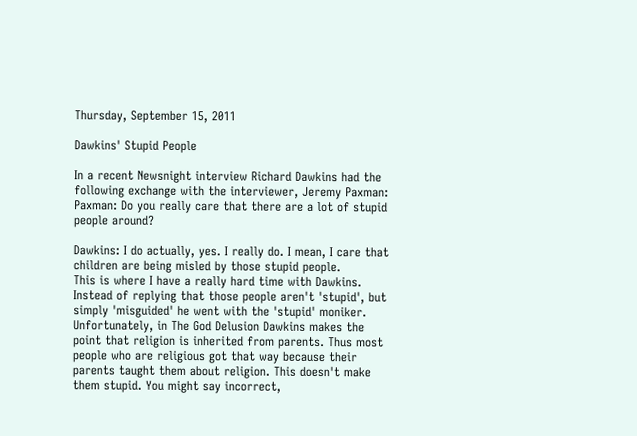Thursday, September 15, 2011

Dawkins' Stupid People

In a recent Newsnight interview Richard Dawkins had the following exchange with the interviewer, Jeremy Paxman:
Paxman: Do you really care that there are a lot of stupid people around?

Dawkins: I do actually, yes. I really do. I mean, I care that children are being misled by those stupid people.
This is where I have a really hard time with Dawkins. Instead of replying that those people aren't 'stupid', but simply 'misguided' he went with the 'stupid' moniker. Unfortunately, in The God Delusion Dawkins makes the point that religion is inherited from parents. Thus most people who are religious got that way because their parents taught them about religion. This doesn't make them stupid. You might say incorrect,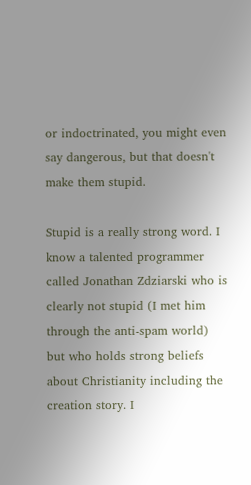or indoctrinated, you might even say dangerous, but that doesn't make them stupid.

Stupid is a really strong word. I know a talented programmer called Jonathan Zdziarski who is clearly not stupid (I met him through the anti-spam world) but who holds strong beliefs about Christianity including the creation story. I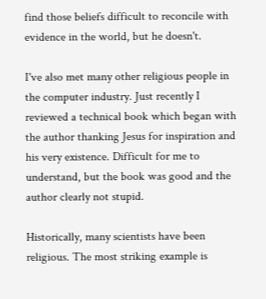find those beliefs difficult to reconcile with evidence in the world, but he doesn't.

I've also met many other religious people in the computer industry. Just recently I reviewed a technical book which began with the author thanking Jesus for inspiration and his very existence. Difficult for me to understand, but the book was good and the author clearly not stupid.

Historically, many scientists have been religious. The most striking example is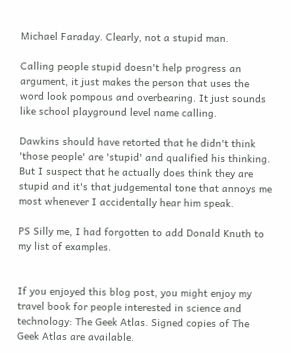Michael Faraday. Clearly, not a stupid man.

Calling people stupid doesn't help progress an argument, it just makes the person that uses the word look pompous and overbearing. It just sounds like school playground level name calling.

Dawkins should have retorted that he didn't think 'those people' are 'stupid' and qualified his thinking. But I suspect that he actually does think they are stupid and it's that judgemental tone that annoys me most whenever I accidentally hear him speak.

PS Silly me, I had forgotten to add Donald Knuth to my list of examples.


If you enjoyed this blog post, you might enjoy my travel book for people interested in science and technology: The Geek Atlas. Signed copies of The Geek Atlas are available.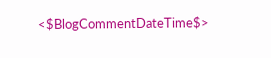<$BlogCommentDateTime$>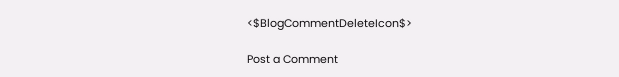<$BlogCommentDeleteIcon$>

Post a Comment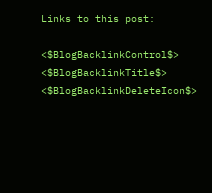Links to this post:

<$BlogBacklinkControl$> <$BlogBacklinkTitle$> <$BlogBacklinkDeleteIcon$>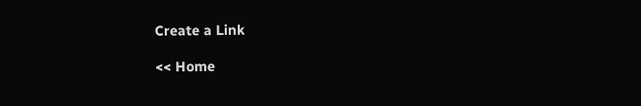Create a Link

<< Home